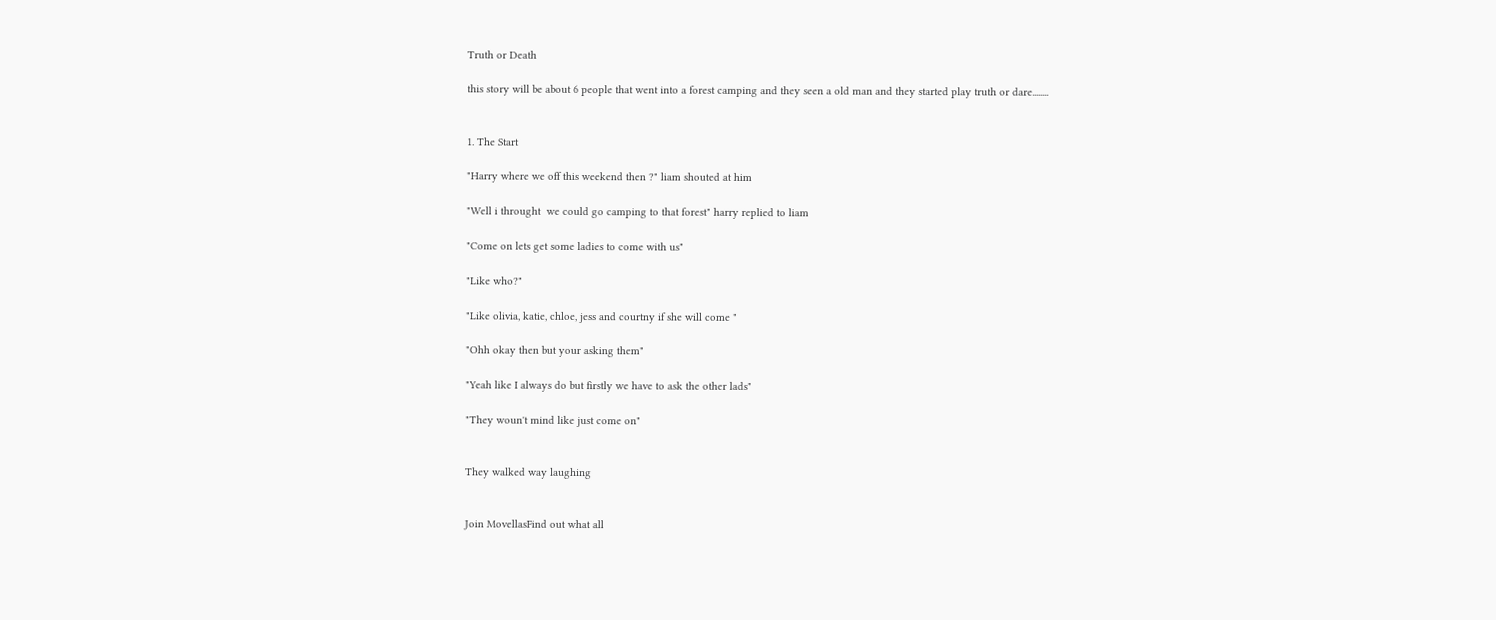Truth or Death

this story will be about 6 people that went into a forest camping and they seen a old man and they started play truth or dare........


1. The Start

"Harry where we off this weekend then ?" liam shouted at him

"Well i throught  we could go camping to that forest" harry replied to liam

"Come on lets get some ladies to come with us"

"Like who?"

"Like olivia, katie, chloe, jess and courtny if she will come "

"Ohh okay then but your asking them"

"Yeah like I always do but firstly we have to ask the other lads"

"They woun't mind like just come on"


They walked way laughing


Join MovellasFind out what all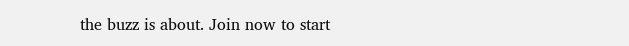the buzz is about. Join now to start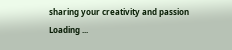sharing your creativity and passion
Loading ...